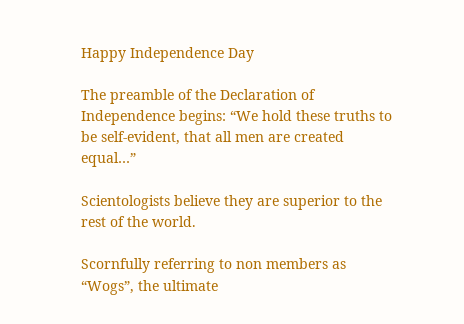Happy Independence Day

The preamble of the Declaration of Independence begins: “We hold these truths to be self-evident, that all men are created equal…”

Scientologists believe they are superior to the rest of the world.

Scornfully referring to non members as “Wogs”, the ultimate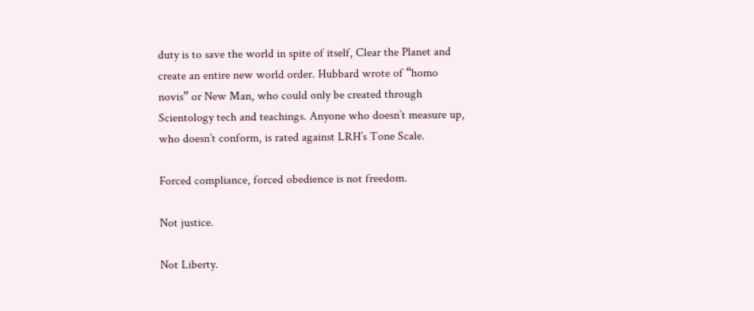duty is to save the world in spite of itself, Clear the Planet and create an entire new world order. Hubbard wrote of “homo novis” or New Man, who could only be created through Scientology tech and teachings. Anyone who doesn’t measure up, who doesn’t conform, is rated against LRH’s Tone Scale.

Forced compliance, forced obedience is not freedom.

Not justice.

Not Liberty.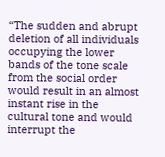“The sudden and abrupt deletion of all individuals occupying the lower bands of the tone scale from the social order would result in an almost instant rise in the cultural tone and would interrupt the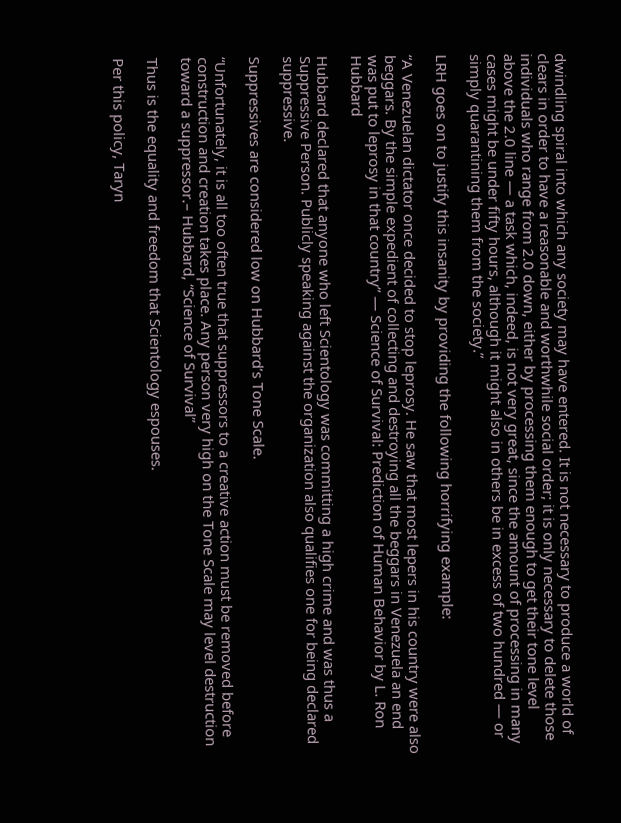dwindling spiral into which any society may have entered. It is not necessary to produce a world of clears in order to have a reasonable and worthwhile social order; it is only necessary to delete those individuals who range from 2.0 down, either by processing them enough to get their tone level above the 2.0 line — a task which, indeed, is not very great, since the amount of processing in many cases might be under fifty hours, although it might also in others be in excess of two hundred — or simply quarantining them from the society.”

LRH goes on to justify this insanity by providing the following horrifying example:

“A Venezuelan dictator once decided to stop leprosy. He saw that most lepers in his country were also beggars. By the simple expedient of collecting and destroying all the beggars in Venezuela an end was put to leprosy in that country” — Science of Survival: Prediction of Human Behavior by L. Ron Hubbard

Hubbard declared that anyone who left Scientology was committing a high crime and was thus a Suppressive Person. Publicly speaking against the organization also qualifies one for being declared suppressive.

Suppressives are considered low on Hubbard’s Tone Scale.

“Unfortunately, it is all too often true that suppressors to a creative action must be removed before construction and creation takes place. Any person very high on the Tone Scale may level destruction toward a suppressor.– Hubbard, “Science of Survival”

Thus is the equality and freedom that Scientology espouses.

Per this policy, Taryn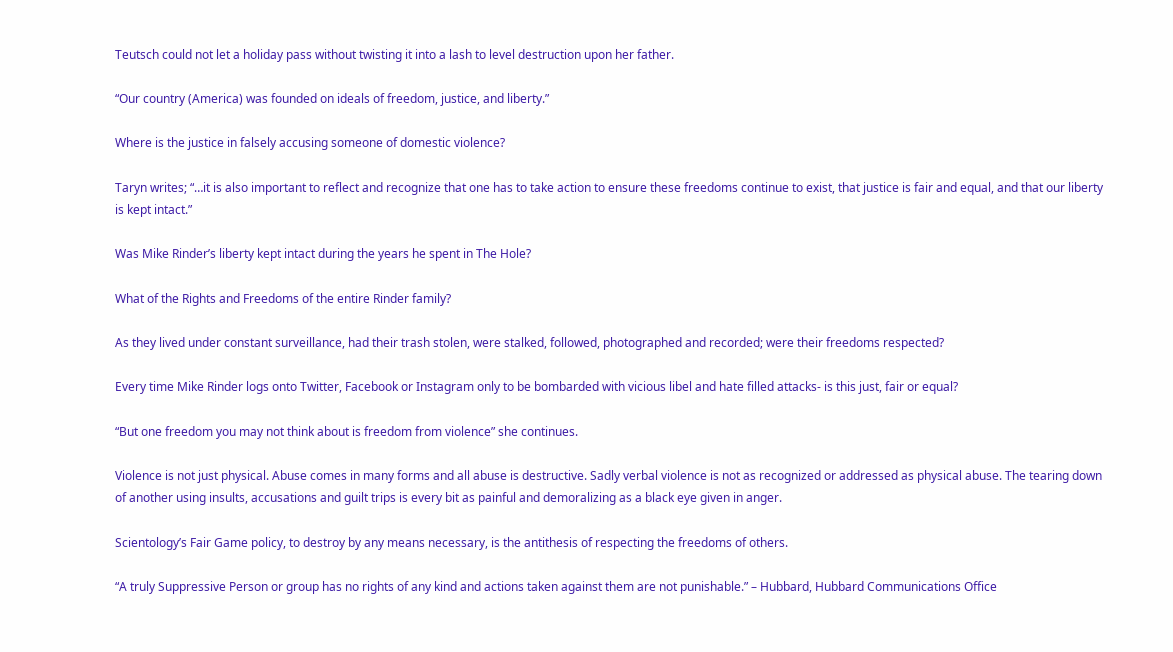Teutsch could not let a holiday pass without twisting it into a lash to level destruction upon her father.

“Our country (America) was founded on ideals of freedom, justice, and liberty.”

Where is the justice in falsely accusing someone of domestic violence?

Taryn writes; “…it is also important to reflect and recognize that one has to take action to ensure these freedoms continue to exist, that justice is fair and equal, and that our liberty is kept intact.”

Was Mike Rinder’s liberty kept intact during the years he spent in The Hole?

What of the Rights and Freedoms of the entire Rinder family?

As they lived under constant surveillance, had their trash stolen, were stalked, followed, photographed and recorded; were their freedoms respected?

Every time Mike Rinder logs onto Twitter, Facebook or Instagram only to be bombarded with vicious libel and hate filled attacks- is this just, fair or equal?

“But one freedom you may not think about is freedom from violence” she continues.

Violence is not just physical. Abuse comes in many forms and all abuse is destructive. Sadly verbal violence is not as recognized or addressed as physical abuse. The tearing down of another using insults, accusations and guilt trips is every bit as painful and demoralizing as a black eye given in anger.

Scientology’s Fair Game policy, to destroy by any means necessary, is the antithesis of respecting the freedoms of others.

“A truly Suppressive Person or group has no rights of any kind and actions taken against them are not punishable.” – Hubbard, Hubbard Communications Office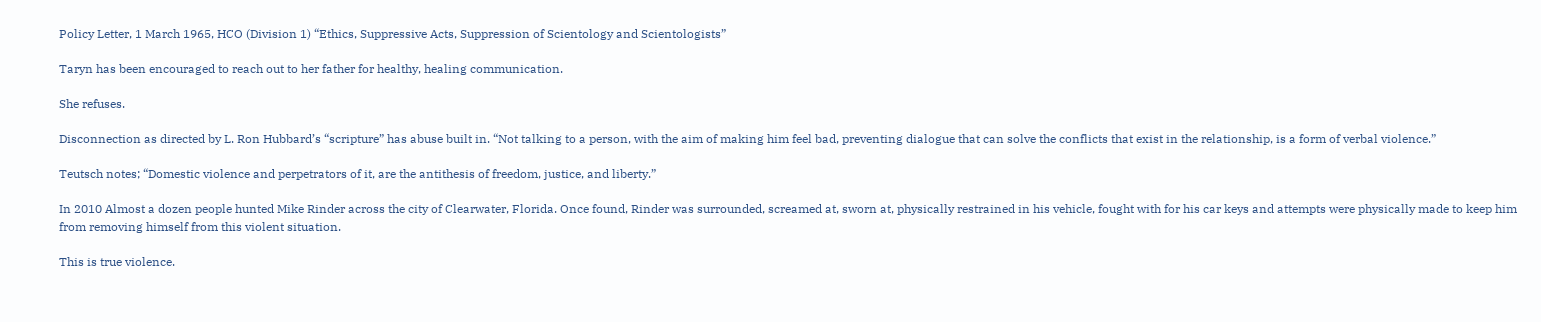Policy Letter, 1 March 1965, HCO (Division 1) “Ethics, Suppressive Acts, Suppression of Scientology and Scientologists”

Taryn has been encouraged to reach out to her father for healthy, healing communication.

She refuses.

Disconnection as directed by L. Ron Hubbard’s “scripture” has abuse built in. “Not talking to a person, with the aim of making him feel bad, preventing dialogue that can solve the conflicts that exist in the relationship, is a form of verbal violence.”

Teutsch notes; “Domestic violence and perpetrators of it, are the antithesis of freedom, justice, and liberty.”

In 2010 Almost a dozen people hunted Mike Rinder across the city of Clearwater, Florida. Once found, Rinder was surrounded, screamed at, sworn at, physically restrained in his vehicle, fought with for his car keys and attempts were physically made to keep him from removing himself from this violent situation.

This is true violence.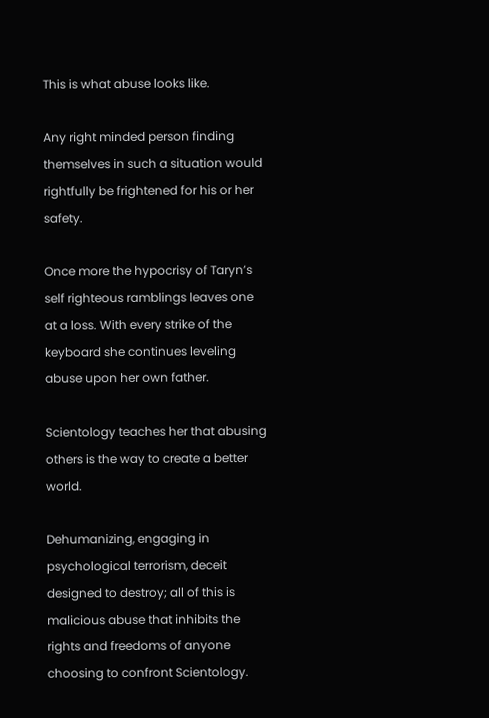This is what abuse looks like.

Any right minded person finding themselves in such a situation would rightfully be frightened for his or her safety.

Once more the hypocrisy of Taryn’s self righteous ramblings leaves one at a loss. With every strike of the keyboard she continues leveling abuse upon her own father.

Scientology teaches her that abusing others is the way to create a better world.

Dehumanizing, engaging in psychological terrorism, deceit designed to destroy; all of this is malicious abuse that inhibits the rights and freedoms of anyone choosing to confront Scientology.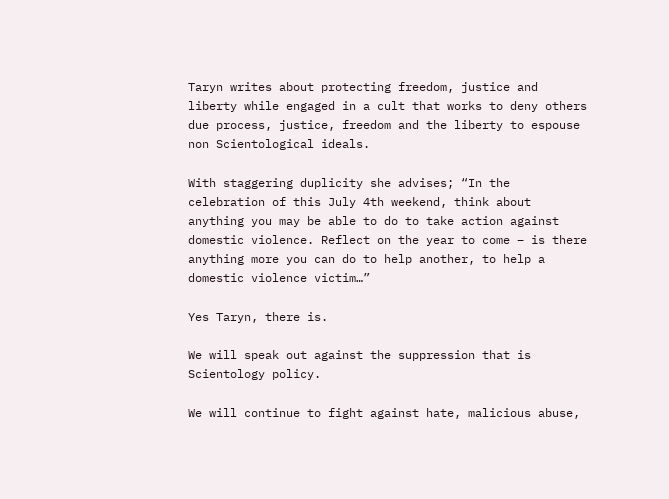Taryn writes about protecting freedom, justice and liberty while engaged in a cult that works to deny others due process, justice, freedom and the liberty to espouse non Scientological ideals.

With staggering duplicity she advises; “In the celebration of this July 4th weekend, think about anything you may be able to do to take action against domestic violence. Reflect on the year to come – is there anything more you can do to help another, to help a domestic violence victim…”

Yes Taryn, there is.

We will speak out against the suppression that is Scientology policy.

We will continue to fight against hate, malicious abuse,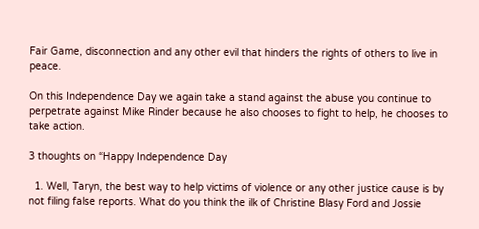Fair Game, disconnection and any other evil that hinders the rights of others to live in peace.

On this Independence Day we again take a stand against the abuse you continue to perpetrate against Mike Rinder because he also chooses to fight to help, he chooses to take action.

3 thoughts on “Happy Independence Day

  1. Well, Taryn, the best way to help victims of violence or any other justice cause is by not filing false reports. What do you think the ilk of Christine Blasy Ford and Jossie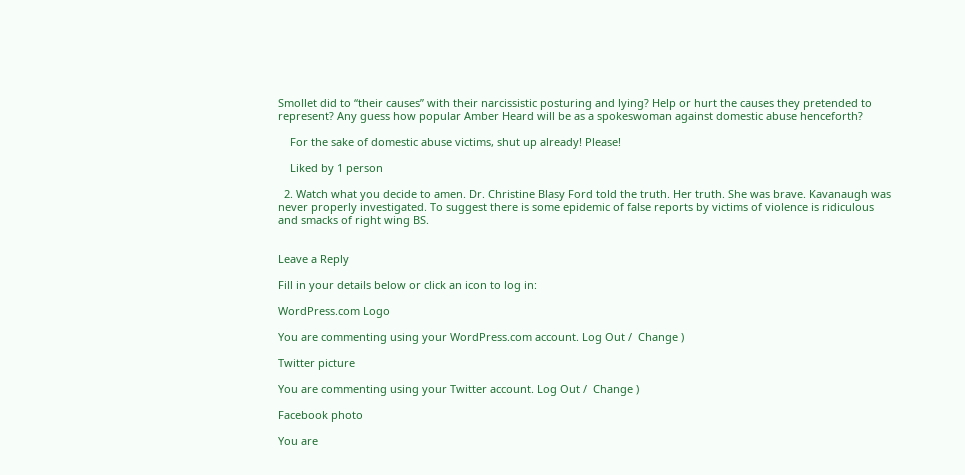Smollet did to “their causes” with their narcissistic posturing and lying? Help or hurt the causes they pretended to represent? Any guess how popular Amber Heard will be as a spokeswoman against domestic abuse henceforth?

    For the sake of domestic abuse victims, shut up already! Please!

    Liked by 1 person

  2. Watch what you decide to amen. Dr. Christine Blasy Ford told the truth. Her truth. She was brave. Kavanaugh was never properly investigated. To suggest there is some epidemic of false reports by victims of violence is ridiculous and smacks of right wing BS.


Leave a Reply

Fill in your details below or click an icon to log in:

WordPress.com Logo

You are commenting using your WordPress.com account. Log Out /  Change )

Twitter picture

You are commenting using your Twitter account. Log Out /  Change )

Facebook photo

You are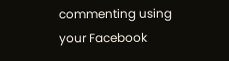commenting using your Facebook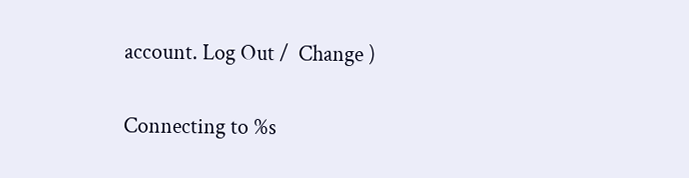account. Log Out /  Change )

Connecting to %s